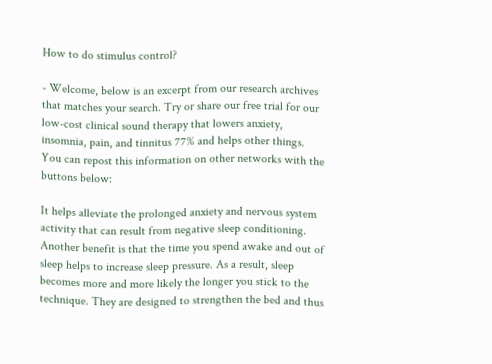How to do stimulus control?

- Welcome, below is an excerpt from our research archives that matches your search. Try or share our free trial for our low-cost clinical sound therapy that lowers anxiety, insomnia, pain, and tinnitus 77% and helps other things. You can repost this information on other networks with the buttons below:

It helps alleviate the prolonged anxiety and nervous system activity that can result from negative sleep conditioning. Another benefit is that the time you spend awake and out of sleep helps to increase sleep pressure. As a result, sleep becomes more and more likely the longer you stick to the technique. They are designed to strengthen the bed and thus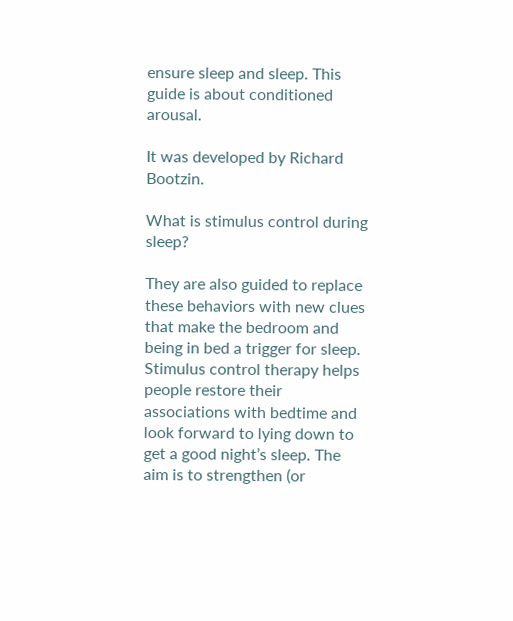ensure sleep and sleep. This guide is about conditioned arousal.

It was developed by Richard Bootzin.

What is stimulus control during sleep?

They are also guided to replace these behaviors with new clues that make the bedroom and being in bed a trigger for sleep. Stimulus control therapy helps people restore their associations with bedtime and look forward to lying down to get a good night’s sleep. The aim is to strengthen (or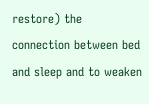restore) the connection between bed and sleep and to weaken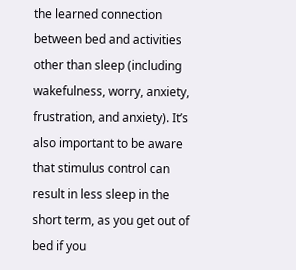the learned connection between bed and activities other than sleep (including wakefulness, worry, anxiety, frustration, and anxiety). It’s also important to be aware that stimulus control can result in less sleep in the short term, as you get out of bed if you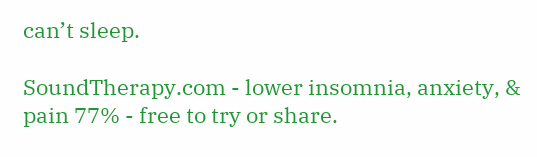can’t sleep.

SoundTherapy.com - lower insomnia, anxiety, & pain 77% - free to try or share.